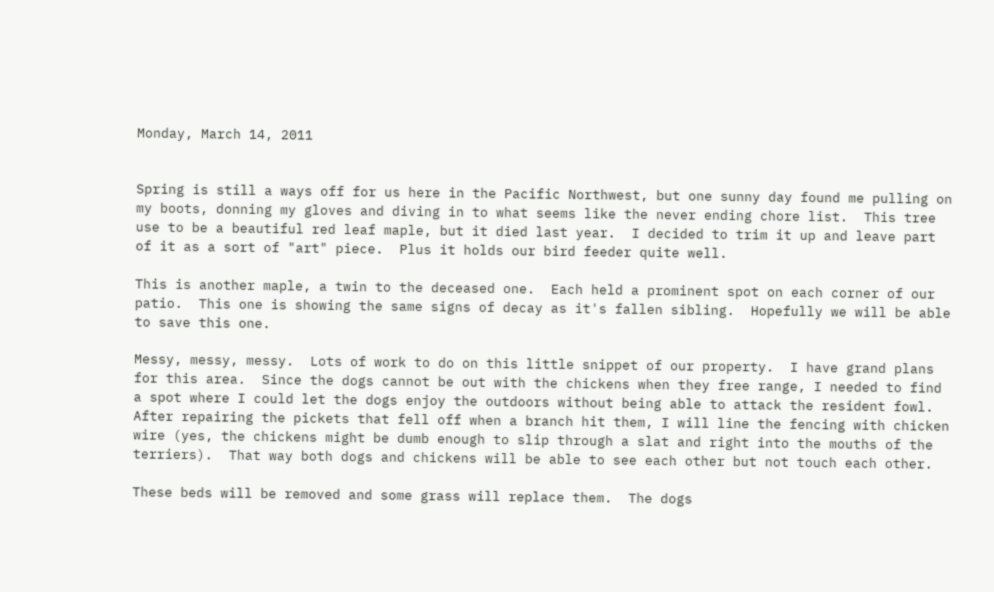Monday, March 14, 2011


Spring is still a ways off for us here in the Pacific Northwest, but one sunny day found me pulling on my boots, donning my gloves and diving in to what seems like the never ending chore list.  This tree use to be a beautiful red leaf maple, but it died last year.  I decided to trim it up and leave part of it as a sort of "art" piece.  Plus it holds our bird feeder quite well.

This is another maple, a twin to the deceased one.  Each held a prominent spot on each corner of our patio.  This one is showing the same signs of decay as it's fallen sibling.  Hopefully we will be able to save this one.

Messy, messy, messy.  Lots of work to do on this little snippet of our property.  I have grand plans for this area.  Since the dogs cannot be out with the chickens when they free range, I needed to find a spot where I could let the dogs enjoy the outdoors without being able to attack the resident fowl.  After repairing the pickets that fell off when a branch hit them, I will line the fencing with chicken wire (yes, the chickens might be dumb enough to slip through a slat and right into the mouths of the terriers).  That way both dogs and chickens will be able to see each other but not touch each other.

These beds will be removed and some grass will replace them.  The dogs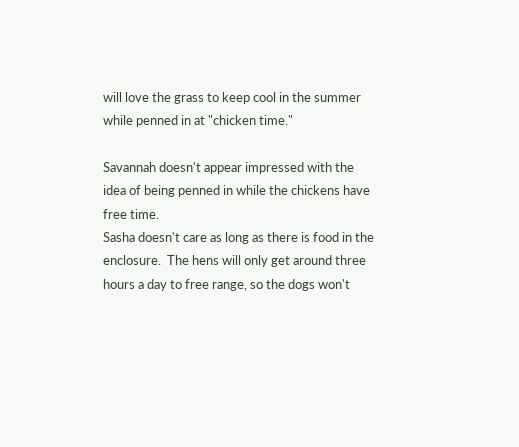will love the grass to keep cool in the summer while penned in at "chicken time."

Savannah doesn't appear impressed with the idea of being penned in while the chickens have free time.
Sasha doesn't care as long as there is food in the enclosure.  The hens will only get around three hours a day to free range, so the dogs won't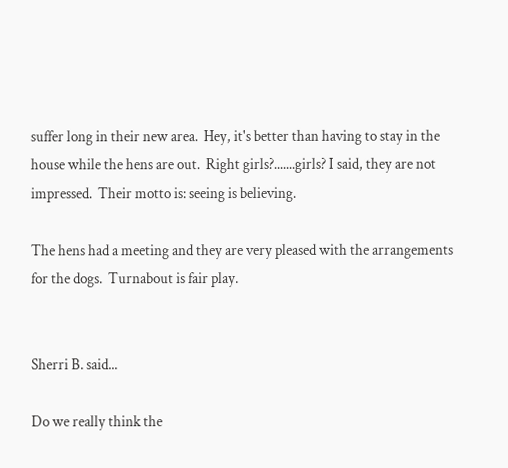suffer long in their new area.  Hey, it's better than having to stay in the house while the hens are out.  Right girls?.......girls? I said, they are not impressed.  Their motto is: seeing is believing.

The hens had a meeting and they are very pleased with the arrangements for the dogs.  Turnabout is fair play.


Sherri B. said...

Do we really think the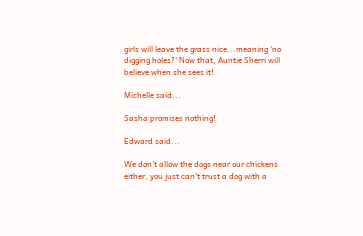girls will leave the grass nice...meaning 'no digging holes?' Now that, Auntie Sherri will believe when she sees it!

Michelle said...

Sasha promises nothing!

Edward said...

We don't allow the dogs near our chickens either, you just can't trust a dog with a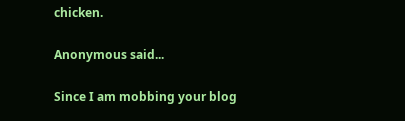chicken.

Anonymous said...

Since I am mobbing your blog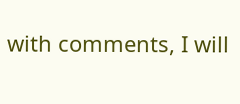with comments, I will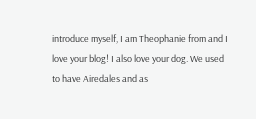introduce myself, I am Theophanie from and I love your blog! I also love your dog. We used to have Airedales and as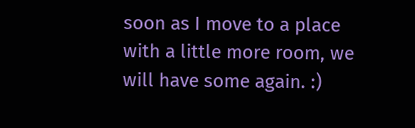soon as I move to a place with a little more room, we will have some again. :)